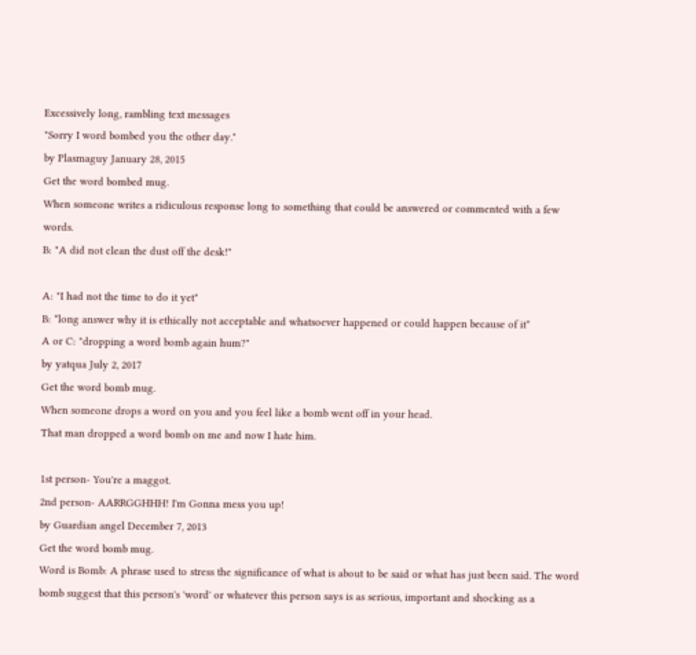Excessively long, rambling text messages
"Sorry I word bombed you the other day."
by Plasmaguy January 28, 2015
Get the word bombed mug.
When someone writes a ridiculous response long to something that could be answered or commented with a few words.
B: "A did not clean the dust off the desk!"

A: "I had not the time to do it yet"
B: *long answer why it is ethically not acceptable and whatsoever happened or could happen because of it*
A or C: "dropping a word bomb again hum?"
by yatqua July 2, 2017
Get the word bomb mug.
When someone drops a word on you and you feel like a bomb went off in your head.
That man dropped a word bomb on me and now I hate him.

1st person- You're a maggot.
2nd person- AARRGGHHH! I'm Gonna mess you up!
by Guardian angel December 7, 2013
Get the word bomb mug.
Word is Bomb: A phrase used to stress the significance of what is about to be said or what has just been said. The word bomb suggest that this person's 'word' or whatever this person says is as serious, important and shocking as a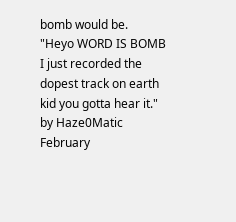bomb would be.
"Heyo WORD IS BOMB I just recorded the dopest track on earth kid you gotta hear it."
by Haze0Matic February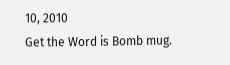10, 2010
Get the Word is Bomb mug.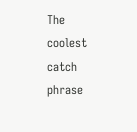The coolest catch phrase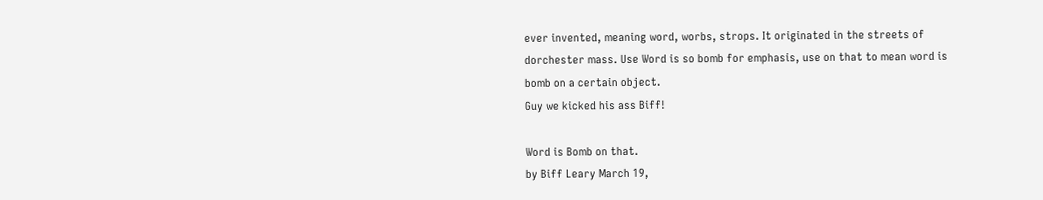ever invented, meaning word, worbs, strops. It originated in the streets of dorchester mass. Use Word is so bomb for emphasis, use on that to mean word is bomb on a certain object.
Guy we kicked his ass Biff!

Word is Bomb on that.
by Biff Leary March 19,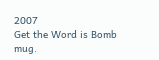2007
Get the Word is Bomb mug.